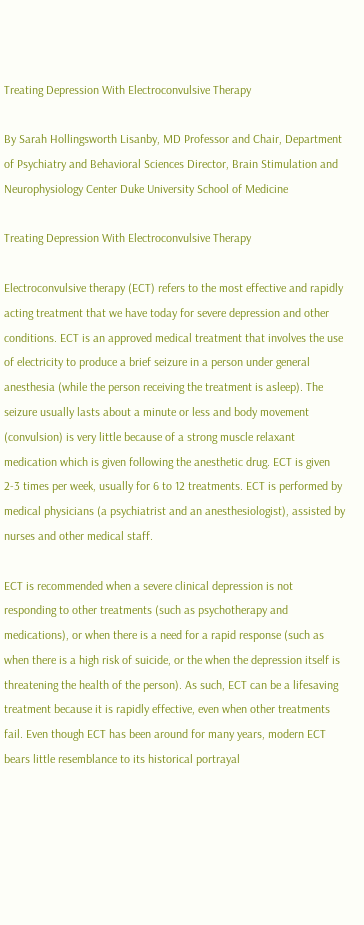Treating Depression With Electroconvulsive Therapy

By Sarah Hollingsworth Lisanby, MD Professor and Chair, Department of Psychiatry and Behavioral Sciences Director, Brain Stimulation and Neurophysiology Center Duke University School of Medicine

Treating Depression With Electroconvulsive Therapy

Electroconvulsive therapy (ECT) refers to the most effective and rapidly acting treatment that we have today for severe depression and other conditions. ECT is an approved medical treatment that involves the use of electricity to produce a brief seizure in a person under general anesthesia (while the person receiving the treatment is asleep). The seizure usually lasts about a minute or less and body movement (convulsion) is very little because of a strong muscle relaxant medication which is given following the anesthetic drug. ECT is given 2-3 times per week, usually for 6 to 12 treatments. ECT is performed by medical physicians (a psychiatrist and an anesthesiologist), assisted by nurses and other medical staff.

ECT is recommended when a severe clinical depression is not responding to other treatments (such as psychotherapy and medications), or when there is a need for a rapid response (such as when there is a high risk of suicide, or the when the depression itself is threatening the health of the person). As such, ECT can be a lifesaving treatment because it is rapidly effective, even when other treatments fail. Even though ECT has been around for many years, modern ECT bears little resemblance to its historical portrayal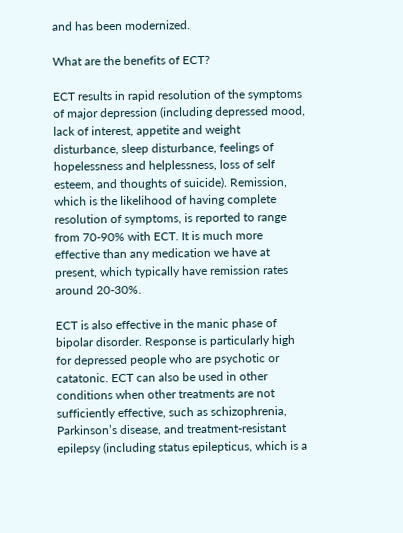and has been modernized.

What are the benefits of ECT?

ECT results in rapid resolution of the symptoms of major depression (including depressed mood, lack of interest, appetite and weight disturbance, sleep disturbance, feelings of hopelessness and helplessness, loss of self esteem, and thoughts of suicide). Remission, which is the likelihood of having complete resolution of symptoms, is reported to range from 70-90% with ECT. It is much more effective than any medication we have at present, which typically have remission rates around 20-30%.

ECT is also effective in the manic phase of bipolar disorder. Response is particularly high for depressed people who are psychotic or catatonic. ECT can also be used in other conditions when other treatments are not sufficiently effective, such as schizophrenia, Parkinson’s disease, and treatment-resistant epilepsy (including status epilepticus, which is a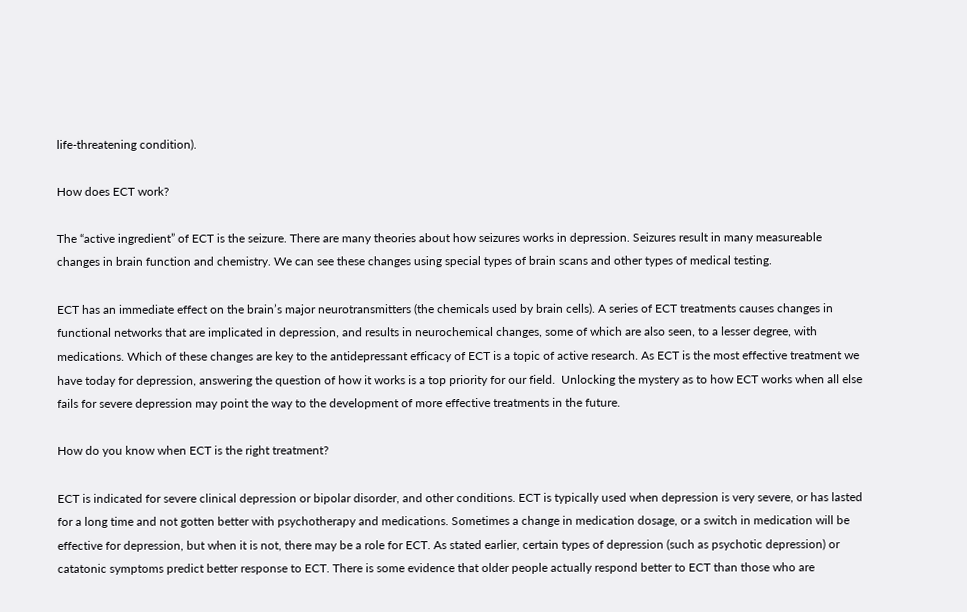life-threatening condition).

How does ECT work?

The “active ingredient” of ECT is the seizure. There are many theories about how seizures works in depression. Seizures result in many measureable changes in brain function and chemistry. We can see these changes using special types of brain scans and other types of medical testing.

ECT has an immediate effect on the brain’s major neurotransmitters (the chemicals used by brain cells). A series of ECT treatments causes changes in functional networks that are implicated in depression, and results in neurochemical changes, some of which are also seen, to a lesser degree, with medications. Which of these changes are key to the antidepressant efficacy of ECT is a topic of active research. As ECT is the most effective treatment we have today for depression, answering the question of how it works is a top priority for our field.  Unlocking the mystery as to how ECT works when all else fails for severe depression may point the way to the development of more effective treatments in the future.

How do you know when ECT is the right treatment?

ECT is indicated for severe clinical depression or bipolar disorder, and other conditions. ECT is typically used when depression is very severe, or has lasted for a long time and not gotten better with psychotherapy and medications. Sometimes a change in medication dosage, or a switch in medication will be effective for depression, but when it is not, there may be a role for ECT. As stated earlier, certain types of depression (such as psychotic depression) or catatonic symptoms predict better response to ECT. There is some evidence that older people actually respond better to ECT than those who are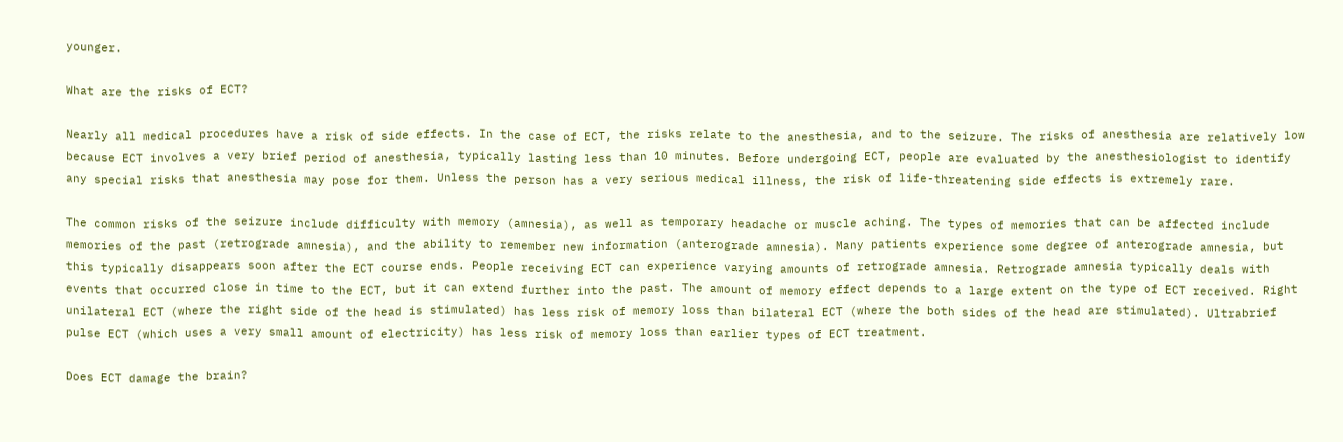younger.

What are the risks of ECT?

Nearly all medical procedures have a risk of side effects. In the case of ECT, the risks relate to the anesthesia, and to the seizure. The risks of anesthesia are relatively low because ECT involves a very brief period of anesthesia, typically lasting less than 10 minutes. Before undergoing ECT, people are evaluated by the anesthesiologist to identify any special risks that anesthesia may pose for them. Unless the person has a very serious medical illness, the risk of life-threatening side effects is extremely rare.

The common risks of the seizure include difficulty with memory (amnesia), as well as temporary headache or muscle aching. The types of memories that can be affected include memories of the past (retrograde amnesia), and the ability to remember new information (anterograde amnesia). Many patients experience some degree of anterograde amnesia, but this typically disappears soon after the ECT course ends. People receiving ECT can experience varying amounts of retrograde amnesia. Retrograde amnesia typically deals with events that occurred close in time to the ECT, but it can extend further into the past. The amount of memory effect depends to a large extent on the type of ECT received. Right unilateral ECT (where the right side of the head is stimulated) has less risk of memory loss than bilateral ECT (where the both sides of the head are stimulated). Ultrabrief pulse ECT (which uses a very small amount of electricity) has less risk of memory loss than earlier types of ECT treatment.

Does ECT damage the brain?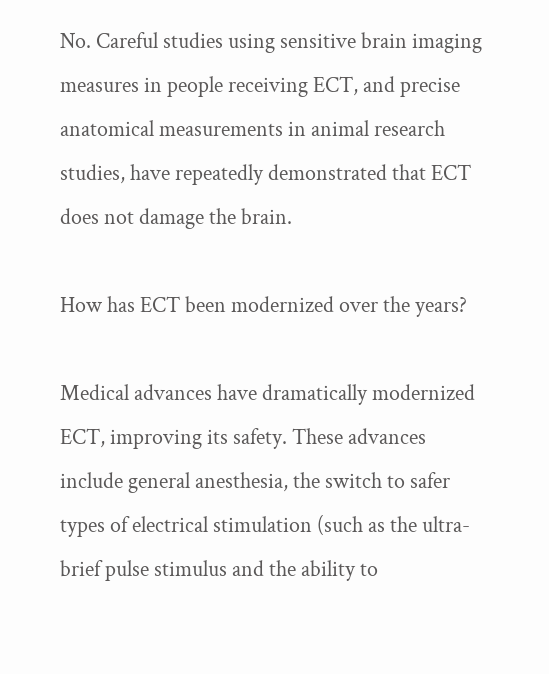No. Careful studies using sensitive brain imaging measures in people receiving ECT, and precise anatomical measurements in animal research studies, have repeatedly demonstrated that ECT does not damage the brain.

How has ECT been modernized over the years?

Medical advances have dramatically modernized ECT, improving its safety. These advances include general anesthesia, the switch to safer types of electrical stimulation (such as the ultra-brief pulse stimulus and the ability to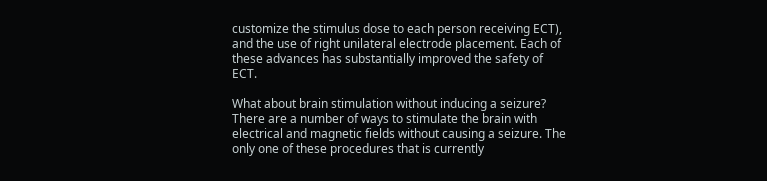customize the stimulus dose to each person receiving ECT), and the use of right unilateral electrode placement. Each of these advances has substantially improved the safety of ECT.

What about brain stimulation without inducing a seizure?
There are a number of ways to stimulate the brain with electrical and magnetic fields without causing a seizure. The only one of these procedures that is currently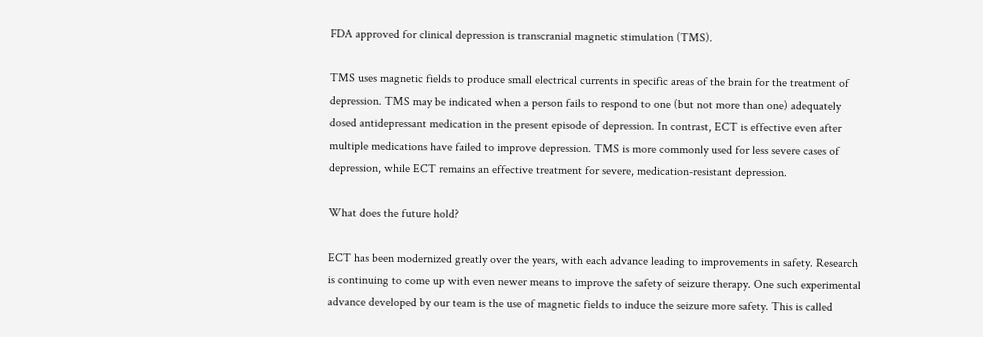FDA approved for clinical depression is transcranial magnetic stimulation (TMS).

TMS uses magnetic fields to produce small electrical currents in specific areas of the brain for the treatment of depression. TMS may be indicated when a person fails to respond to one (but not more than one) adequately dosed antidepressant medication in the present episode of depression. In contrast, ECT is effective even after multiple medications have failed to improve depression. TMS is more commonly used for less severe cases of depression, while ECT remains an effective treatment for severe, medication-resistant depression.

What does the future hold?

ECT has been modernized greatly over the years, with each advance leading to improvements in safety. Research is continuing to come up with even newer means to improve the safety of seizure therapy. One such experimental advance developed by our team is the use of magnetic fields to induce the seizure more safety. This is called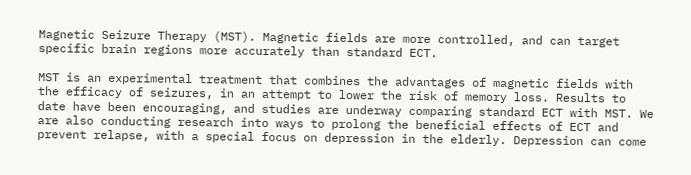Magnetic Seizure Therapy (MST). Magnetic fields are more controlled, and can target specific brain regions more accurately than standard ECT.

MST is an experimental treatment that combines the advantages of magnetic fields with the efficacy of seizures, in an attempt to lower the risk of memory loss. Results to date have been encouraging, and studies are underway comparing standard ECT with MST. We are also conducting research into ways to prolong the beneficial effects of ECT and prevent relapse, with a special focus on depression in the elderly. Depression can come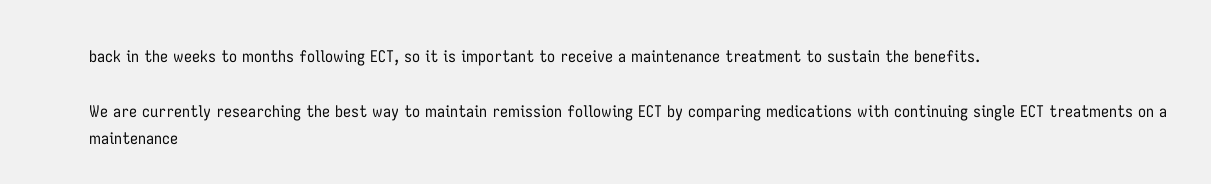back in the weeks to months following ECT, so it is important to receive a maintenance treatment to sustain the benefits.

We are currently researching the best way to maintain remission following ECT by comparing medications with continuing single ECT treatments on a maintenance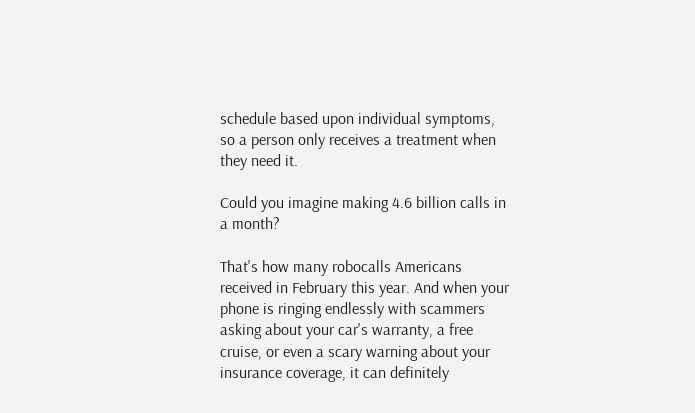schedule based upon individual symptoms, so a person only receives a treatment when they need it.

Could you imagine making 4.6 billion calls in a month?

That's how many robocalls Americans received in February this year. And when your phone is ringing endlessly with scammers asking about your car's warranty, a free cruise, or even a scary warning about your insurance coverage, it can definitely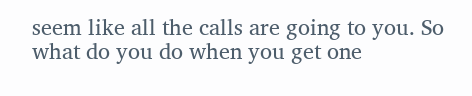seem like all the calls are going to you. So what do you do when you get one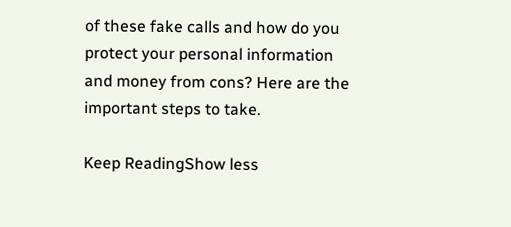of these fake calls and how do you protect your personal information and money from cons? Here are the important steps to take.

Keep ReadingShow less